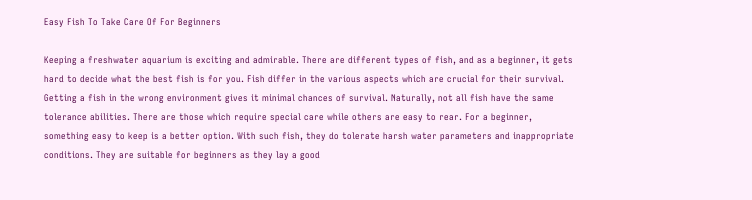Easy Fish To Take Care Of For Beginners

Keeping a freshwater aquarium is exciting and admirable. There are different types of fish, and as a beginner, it gets hard to decide what the best fish is for you. Fish differ in the various aspects which are crucial for their survival. Getting a fish in the wrong environment gives it minimal chances of survival. Naturally, not all fish have the same tolerance abilities. There are those which require special care while others are easy to rear. For a beginner, something easy to keep is a better option. With such fish, they do tolerate harsh water parameters and inappropriate conditions. They are suitable for beginners as they lay a good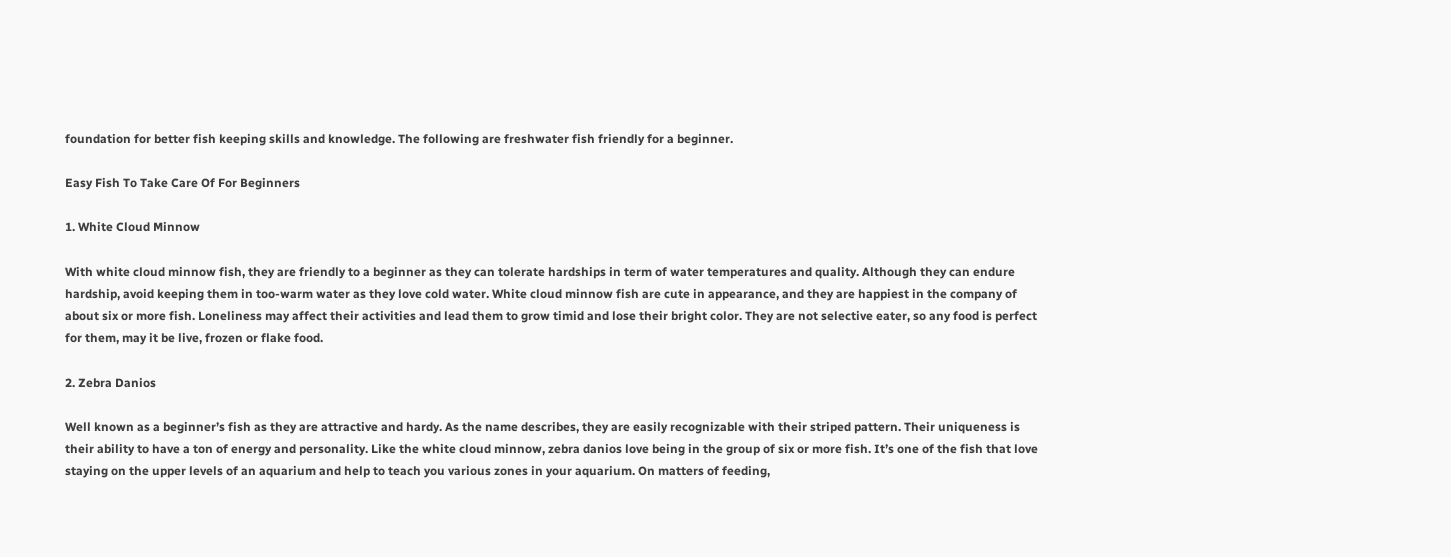foundation for better fish keeping skills and knowledge. The following are freshwater fish friendly for a beginner.

Easy Fish To Take Care Of For Beginners

1. White Cloud Minnow

With white cloud minnow fish, they are friendly to a beginner as they can tolerate hardships in term of water temperatures and quality. Although they can endure hardship, avoid keeping them in too-warm water as they love cold water. White cloud minnow fish are cute in appearance, and they are happiest in the company of about six or more fish. Loneliness may affect their activities and lead them to grow timid and lose their bright color. They are not selective eater, so any food is perfect for them, may it be live, frozen or flake food.

2. Zebra Danios

Well known as a beginner’s fish as they are attractive and hardy. As the name describes, they are easily recognizable with their striped pattern. Their uniqueness is their ability to have a ton of energy and personality. Like the white cloud minnow, zebra danios love being in the group of six or more fish. It’s one of the fish that love staying on the upper levels of an aquarium and help to teach you various zones in your aquarium. On matters of feeding,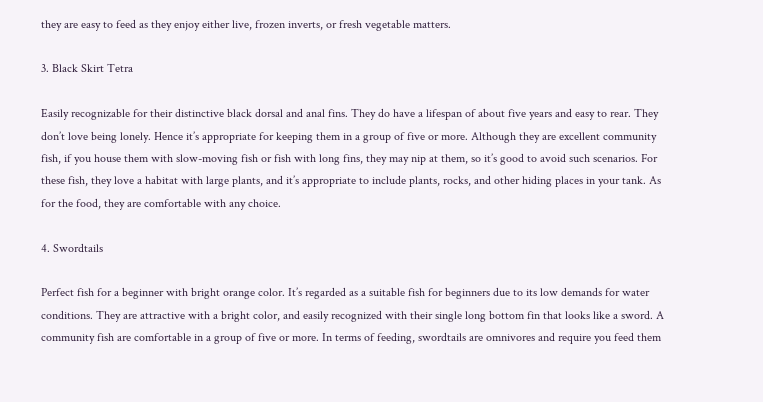they are easy to feed as they enjoy either live, frozen inverts, or fresh vegetable matters.

3. Black Skirt Tetra

Easily recognizable for their distinctive black dorsal and anal fins. They do have a lifespan of about five years and easy to rear. They don’t love being lonely. Hence it’s appropriate for keeping them in a group of five or more. Although they are excellent community fish, if you house them with slow-moving fish or fish with long fins, they may nip at them, so it’s good to avoid such scenarios. For these fish, they love a habitat with large plants, and it’s appropriate to include plants, rocks, and other hiding places in your tank. As for the food, they are comfortable with any choice.

4. Swordtails

Perfect fish for a beginner with bright orange color. It’s regarded as a suitable fish for beginners due to its low demands for water conditions. They are attractive with a bright color, and easily recognized with their single long bottom fin that looks like a sword. A community fish are comfortable in a group of five or more. In terms of feeding, swordtails are omnivores and require you feed them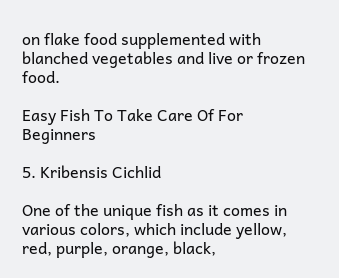on flake food supplemented with blanched vegetables and live or frozen food.

Easy Fish To Take Care Of For Beginners

5. Kribensis Cichlid

One of the unique fish as it comes in various colors, which include yellow, red, purple, orange, black,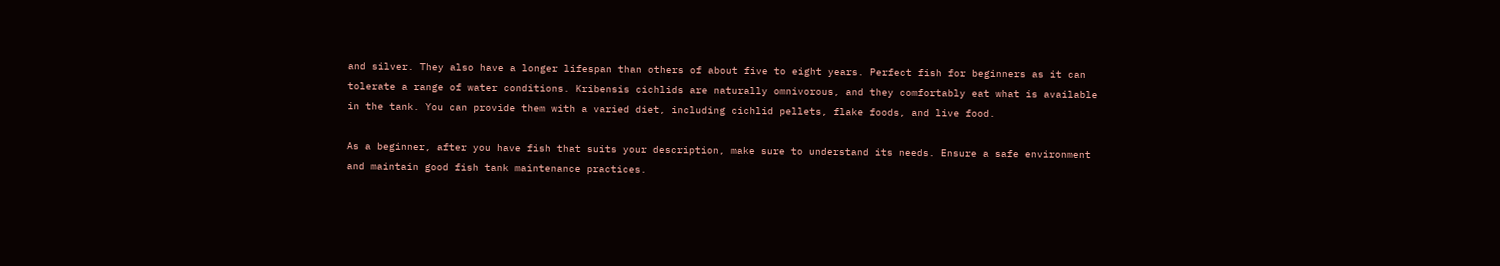and silver. They also have a longer lifespan than others of about five to eight years. Perfect fish for beginners as it can tolerate a range of water conditions. Kribensis cichlids are naturally omnivorous, and they comfortably eat what is available in the tank. You can provide them with a varied diet, including cichlid pellets, flake foods, and live food.

As a beginner, after you have fish that suits your description, make sure to understand its needs. Ensure a safe environment and maintain good fish tank maintenance practices.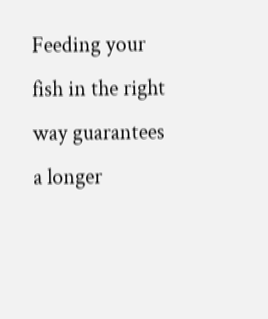Feeding your fish in the right way guarantees a longer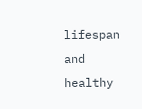lifespan and healthy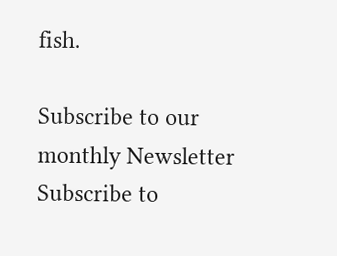fish.

Subscribe to our monthly Newsletter
Subscribe to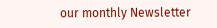our monthly Newsletter